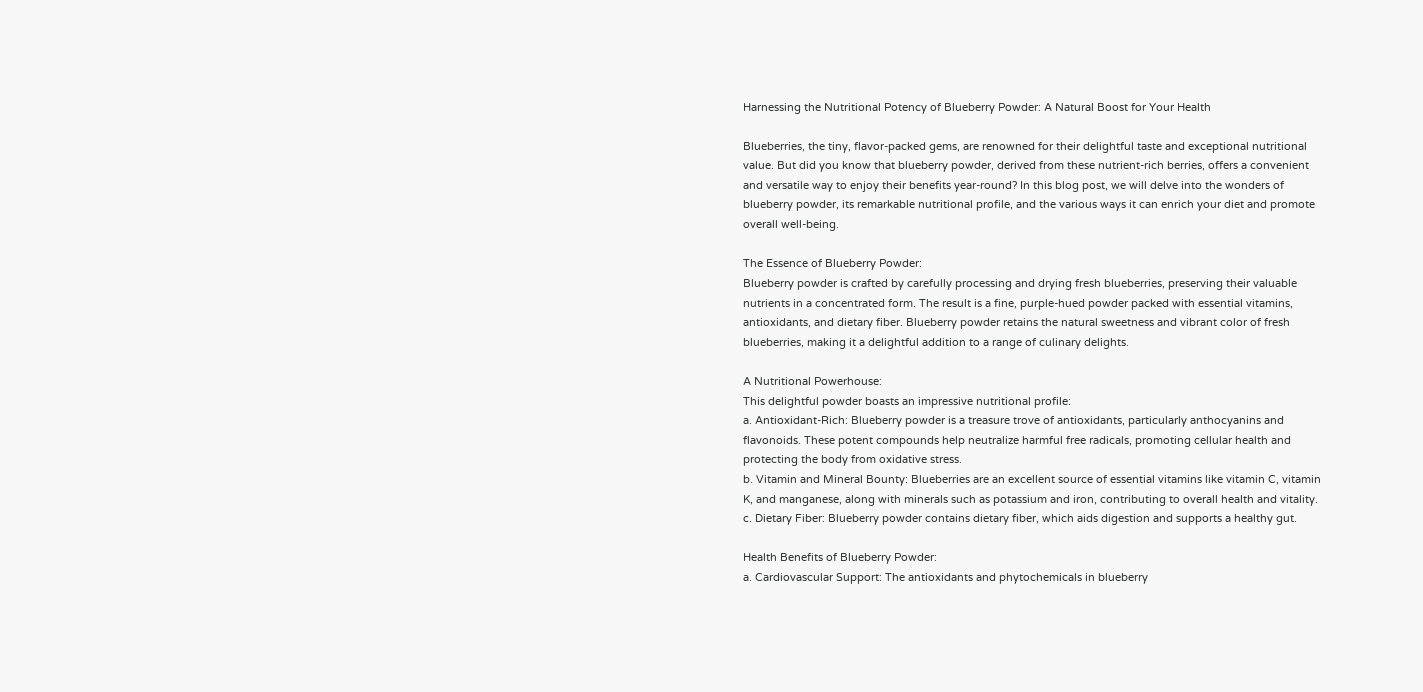Harnessing the Nutritional Potency of Blueberry Powder: A Natural Boost for Your Health

Blueberries, the tiny, flavor-packed gems, are renowned for their delightful taste and exceptional nutritional value. But did you know that blueberry powder, derived from these nutrient-rich berries, offers a convenient and versatile way to enjoy their benefits year-round? In this blog post, we will delve into the wonders of blueberry powder, its remarkable nutritional profile, and the various ways it can enrich your diet and promote overall well-being.

The Essence of Blueberry Powder:
Blueberry powder is crafted by carefully processing and drying fresh blueberries, preserving their valuable nutrients in a concentrated form. The result is a fine, purple-hued powder packed with essential vitamins, antioxidants, and dietary fiber. Blueberry powder retains the natural sweetness and vibrant color of fresh blueberries, making it a delightful addition to a range of culinary delights.

A Nutritional Powerhouse:
This delightful powder boasts an impressive nutritional profile:
a. Antioxidant-Rich: Blueberry powder is a treasure trove of antioxidants, particularly anthocyanins and flavonoids. These potent compounds help neutralize harmful free radicals, promoting cellular health and protecting the body from oxidative stress.
b. Vitamin and Mineral Bounty: Blueberries are an excellent source of essential vitamins like vitamin C, vitamin K, and manganese, along with minerals such as potassium and iron, contributing to overall health and vitality.
c. Dietary Fiber: Blueberry powder contains dietary fiber, which aids digestion and supports a healthy gut.

Health Benefits of Blueberry Powder:
a. Cardiovascular Support: The antioxidants and phytochemicals in blueberry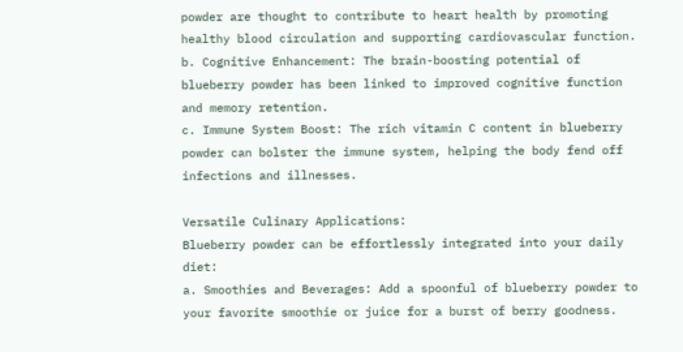powder are thought to contribute to heart health by promoting healthy blood circulation and supporting cardiovascular function.
b. Cognitive Enhancement: The brain-boosting potential of blueberry powder has been linked to improved cognitive function and memory retention.
c. Immune System Boost: The rich vitamin C content in blueberry powder can bolster the immune system, helping the body fend off infections and illnesses.

Versatile Culinary Applications:
Blueberry powder can be effortlessly integrated into your daily diet:
a. Smoothies and Beverages: Add a spoonful of blueberry powder to your favorite smoothie or juice for a burst of berry goodness.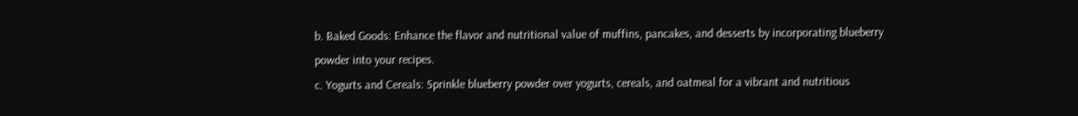b. Baked Goods: Enhance the flavor and nutritional value of muffins, pancakes, and desserts by incorporating blueberry powder into your recipes.
c. Yogurts and Cereals: Sprinkle blueberry powder over yogurts, cereals, and oatmeal for a vibrant and nutritious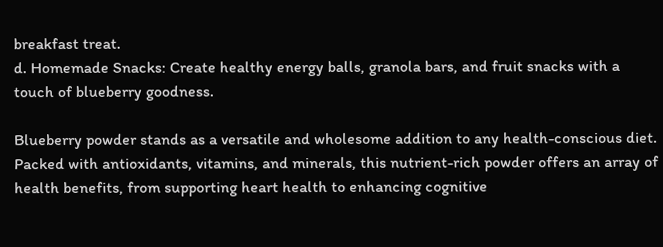breakfast treat.
d. Homemade Snacks: Create healthy energy balls, granola bars, and fruit snacks with a touch of blueberry goodness.

Blueberry powder stands as a versatile and wholesome addition to any health-conscious diet. Packed with antioxidants, vitamins, and minerals, this nutrient-rich powder offers an array of health benefits, from supporting heart health to enhancing cognitive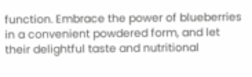function. Embrace the power of blueberries in a convenient powdered form, and let their delightful taste and nutritional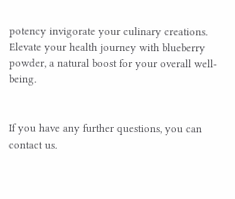potency invigorate your culinary creations. Elevate your health journey with blueberry powder, a natural boost for your overall well-being.


If you have any further questions, you can contact us.